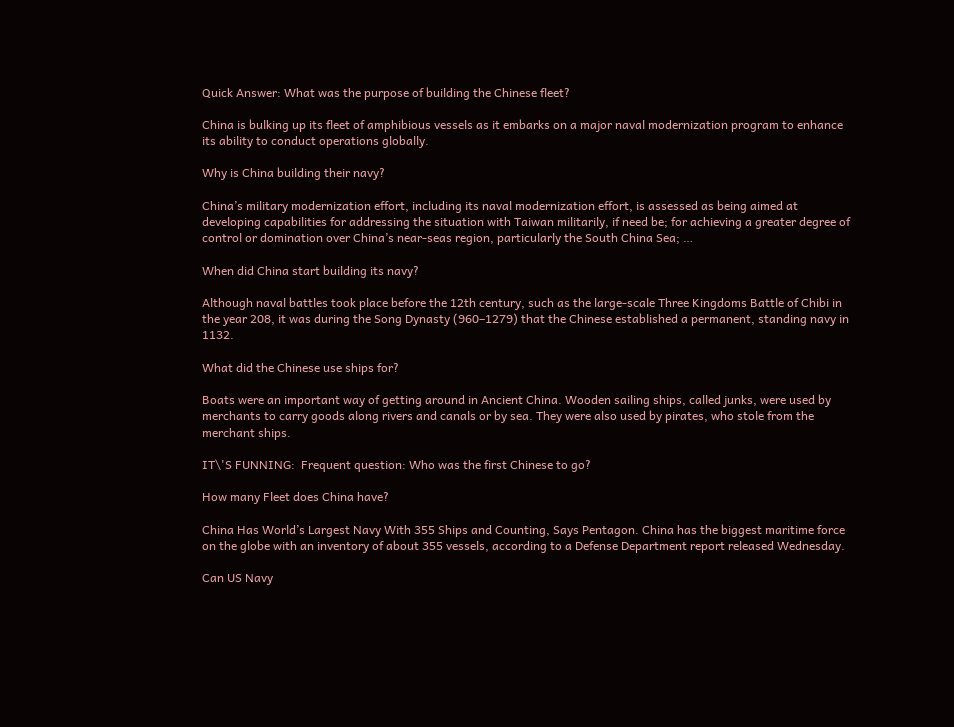Quick Answer: What was the purpose of building the Chinese fleet?

China is bulking up its fleet of amphibious vessels as it embarks on a major naval modernization program to enhance its ability to conduct operations globally.

Why is China building their navy?

China’s military modernization effort, including its naval modernization effort, is assessed as being aimed at developing capabilities for addressing the situation with Taiwan militarily, if need be; for achieving a greater degree of control or domination over China’s near-seas region, particularly the South China Sea; …

When did China start building its navy?

Although naval battles took place before the 12th century, such as the large-scale Three Kingdoms Battle of Chibi in the year 208, it was during the Song Dynasty (960–1279) that the Chinese established a permanent, standing navy in 1132.

What did the Chinese use ships for?

Boats were an important way of getting around in Ancient China. Wooden sailing ships, called junks, were used by merchants to carry goods along rivers and canals or by sea. They were also used by pirates, who stole from the merchant ships.

IT\'S FUNNING:  Frequent question: Who was the first Chinese to go?

How many Fleet does China have?

China Has World’s Largest Navy With 355 Ships and Counting, Says Pentagon. China has the biggest maritime force on the globe with an inventory of about 355 vessels, according to a Defense Department report released Wednesday.

Can US Navy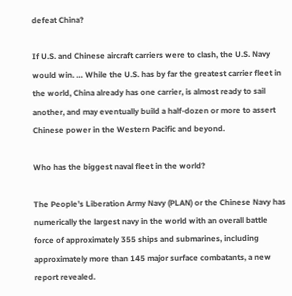defeat China?

If U.S. and Chinese aircraft carriers were to clash, the U.S. Navy would win. … While the U.S. has by far the greatest carrier fleet in the world, China already has one carrier, is almost ready to sail another, and may eventually build a half-dozen or more to assert Chinese power in the Western Pacific and beyond.

Who has the biggest naval fleet in the world?

The People’s Liberation Army Navy (PLAN) or the Chinese Navy has numerically the largest navy in the world with an overall battle force of approximately 355 ships and submarines, including approximately more than 145 major surface combatants, a new report revealed.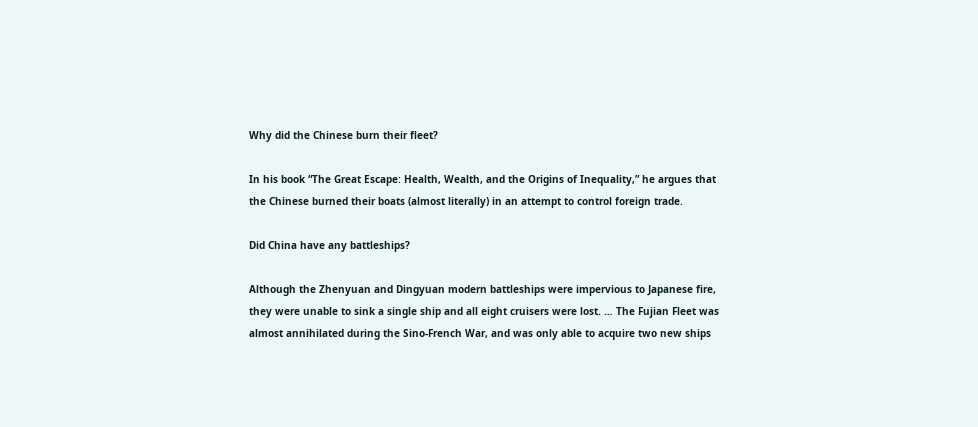Why did the Chinese burn their fleet?

In his book “The Great Escape: Health, Wealth, and the Origins of Inequality,” he argues that the Chinese burned their boats (almost literally) in an attempt to control foreign trade.

Did China have any battleships?

Although the Zhenyuan and Dingyuan modern battleships were impervious to Japanese fire, they were unable to sink a single ship and all eight cruisers were lost. … The Fujian Fleet was almost annihilated during the Sino-French War, and was only able to acquire two new ships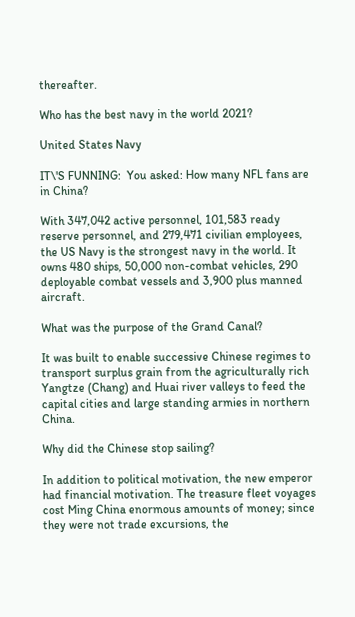thereafter.

Who has the best navy in the world 2021?

United States Navy

IT\'S FUNNING:  You asked: How many NFL fans are in China?

With 347,042 active personnel, 101,583 ready reserve personnel, and 279,471 civilian employees, the US Navy is the strongest navy in the world. It owns 480 ships, 50,000 non-combat vehicles, 290 deployable combat vessels and 3,900 plus manned aircraft.

What was the purpose of the Grand Canal?

It was built to enable successive Chinese regimes to transport surplus grain from the agriculturally rich Yangtze (Chang) and Huai river valleys to feed the capital cities and large standing armies in northern China.

Why did the Chinese stop sailing?

In addition to political motivation, the new emperor had financial motivation. The treasure fleet voyages cost Ming China enormous amounts of money; since they were not trade excursions, the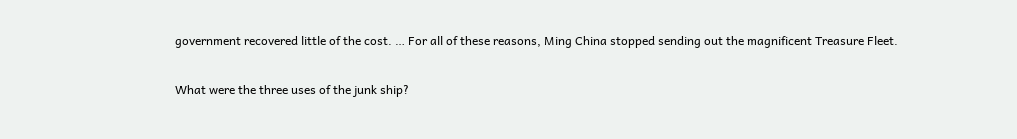government recovered little of the cost. … For all of these reasons, Ming China stopped sending out the magnificent Treasure Fleet.

What were the three uses of the junk ship?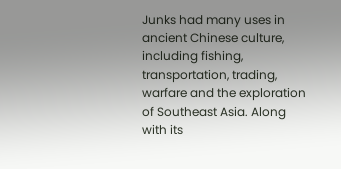Junks had many uses in ancient Chinese culture, including fishing, transportation, trading, warfare and the exploration of Southeast Asia. Along with its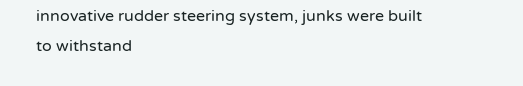innovative rudder steering system, junks were built to withstand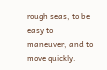rough seas, to be easy to maneuver, and to move quickly.